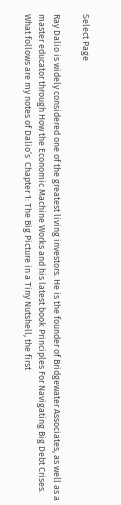Select Page

Ray Dalio is widely considered one of the greatest living investors. He is the founder of Bridgewater Associates, as well as a master educator through How the Economic Machine Works and his latest book Principles For Navigating Big Debt Crises. What follows are my notes of Dalio’s  Chapter 1: The Big Picture in a Tiny Nutshell, the first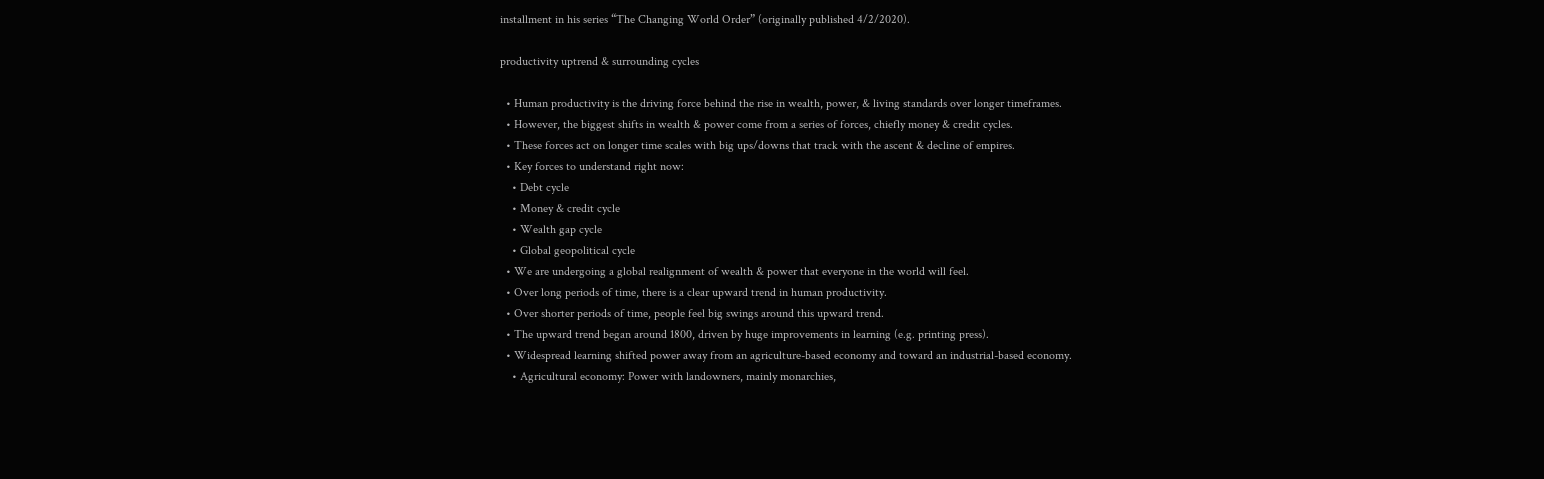installment in his series “The Changing World Order” (originally published 4/2/2020).

productivity uptrend & surrounding cycles

  • Human productivity is the driving force behind the rise in wealth, power, & living standards over longer timeframes.
  • However, the biggest shifts in wealth & power come from a series of forces, chiefly money & credit cycles.
  • These forces act on longer time scales with big ups/downs that track with the ascent & decline of empires.
  • Key forces to understand right now:
    • Debt cycle
    • Money & credit cycle
    • Wealth gap cycle
    • Global geopolitical cycle
  • We are undergoing a global realignment of wealth & power that everyone in the world will feel.
  • Over long periods of time, there is a clear upward trend in human productivity.
  • Over shorter periods of time, people feel big swings around this upward trend.
  • The upward trend began around 1800, driven by huge improvements in learning (e.g. printing press).
  • Widespread learning shifted power away from an agriculture-based economy and toward an industrial-based economy.
    • Agricultural economy: Power with landowners, mainly monarchies,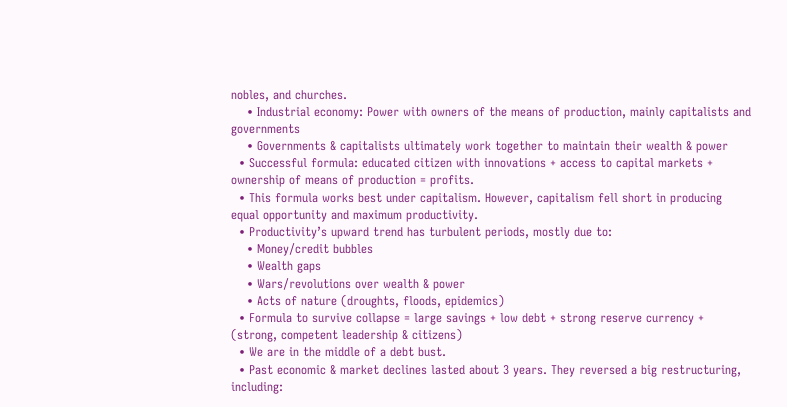nobles, and churches.
    • Industrial economy: Power with owners of the means of production, mainly capitalists and governments
    • Governments & capitalists ultimately work together to maintain their wealth & power
  • Successful formula: educated citizen with innovations + access to capital markets + ownership of means of production = profits.
  • This formula works best under capitalism. However, capitalism fell short in producing equal opportunity and maximum productivity.
  • Productivity’s upward trend has turbulent periods, mostly due to:
    • Money/credit bubbles
    • Wealth gaps
    • Wars/revolutions over wealth & power
    • Acts of nature (droughts, floods, epidemics)
  • Formula to survive collapse = large savings + low debt + strong reserve currency + (strong, competent leadership & citizens)
  • We are in the middle of a debt bust.
  • Past economic & market declines lasted about 3 years. They reversed a big restructuring, including: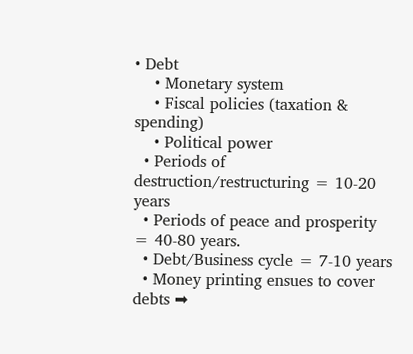• Debt
    • Monetary system
    • Fiscal policies (taxation & spending)
    • Political power
  • Periods of destruction/restructuring = 10-20 years
  • Periods of peace and prosperity = 40-80 years.
  • Debt/Business cycle = 7-10 years
  • Money printing ensues to cover debts ➡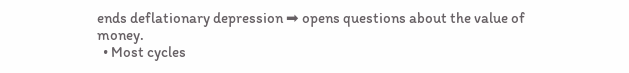ends deflationary depression ➡ opens questions about the value of money.
  • Most cycles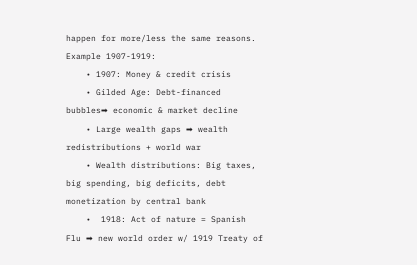happen for more/less the same reasons. Example 1907-1919:
    • 1907: Money & credit crisis
    • Gilded Age: Debt-financed bubbles➡ economic & market decline
    • Large wealth gaps ➡ wealth redistributions + world war
    • Wealth distributions: Big taxes, big spending, big deficits, debt monetization by central bank
    •  1918: Act of nature = Spanish Flu ➡ new world order w/ 1919 Treaty of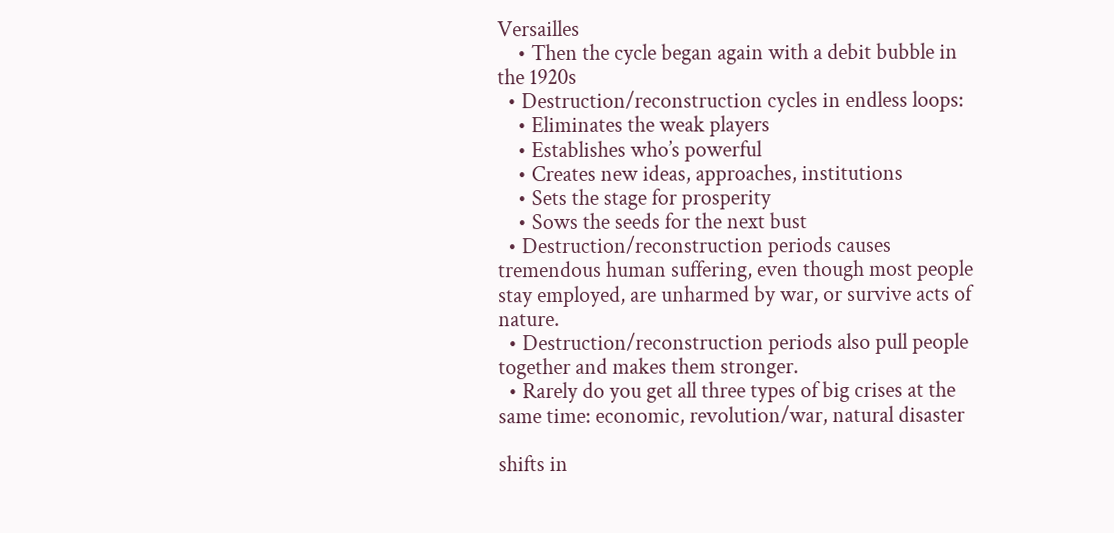Versailles
    • Then the cycle began again with a debit bubble in the 1920s
  • Destruction/reconstruction cycles in endless loops:
    • Eliminates the weak players
    • Establishes who’s powerful
    • Creates new ideas, approaches, institutions
    • Sets the stage for prosperity
    • Sows the seeds for the next bust
  • Destruction/reconstruction periods causes tremendous human suffering, even though most people stay employed, are unharmed by war, or survive acts of nature.
  • Destruction/reconstruction periods also pull people together and makes them stronger.
  • Rarely do you get all three types of big crises at the same time: economic, revolution/war, natural disaster

shifts in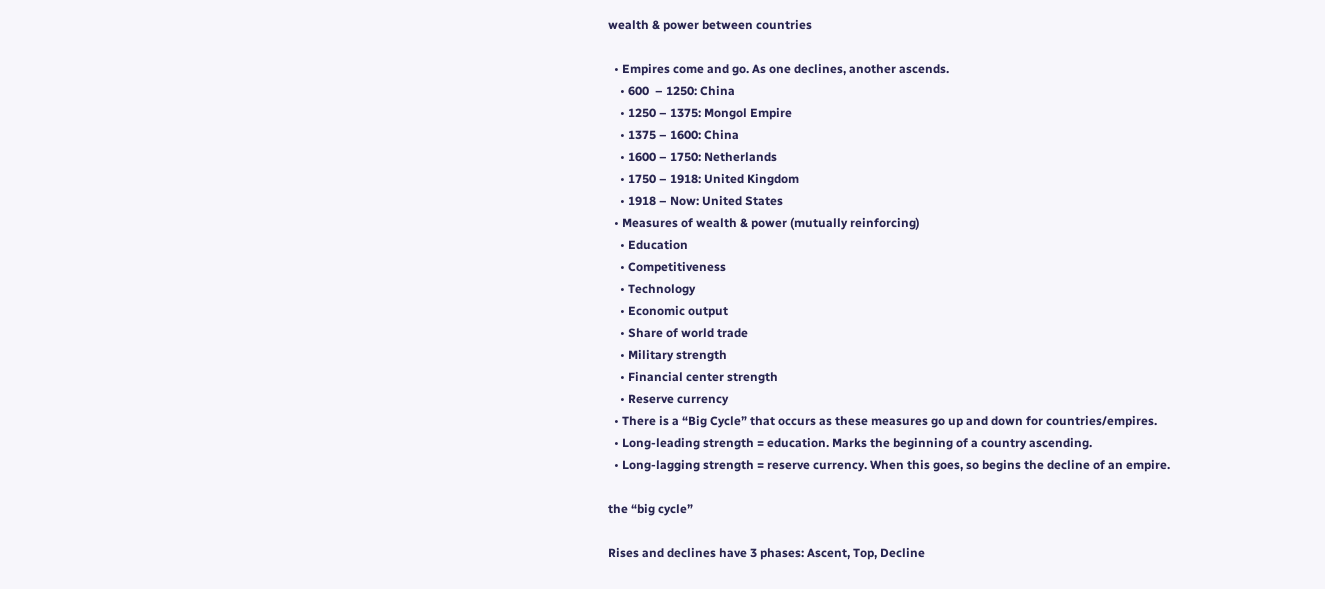wealth & power between countries

  • Empires come and go. As one declines, another ascends.
    • 600  – 1250: China
    • 1250 – 1375: Mongol Empire
    • 1375 – 1600: China
    • 1600 – 1750: Netherlands
    • 1750 – 1918: United Kingdom
    • 1918 – Now: United States
  • Measures of wealth & power (mutually reinforcing)
    • Education
    • Competitiveness
    • Technology
    • Economic output
    • Share of world trade
    • Military strength
    • Financial center strength
    • Reserve currency
  • There is a “Big Cycle” that occurs as these measures go up and down for countries/empires.
  • Long-leading strength = education. Marks the beginning of a country ascending.
  • Long-lagging strength = reserve currency. When this goes, so begins the decline of an empire.

the “big cycle”

Rises and declines have 3 phases: Ascent, Top, Decline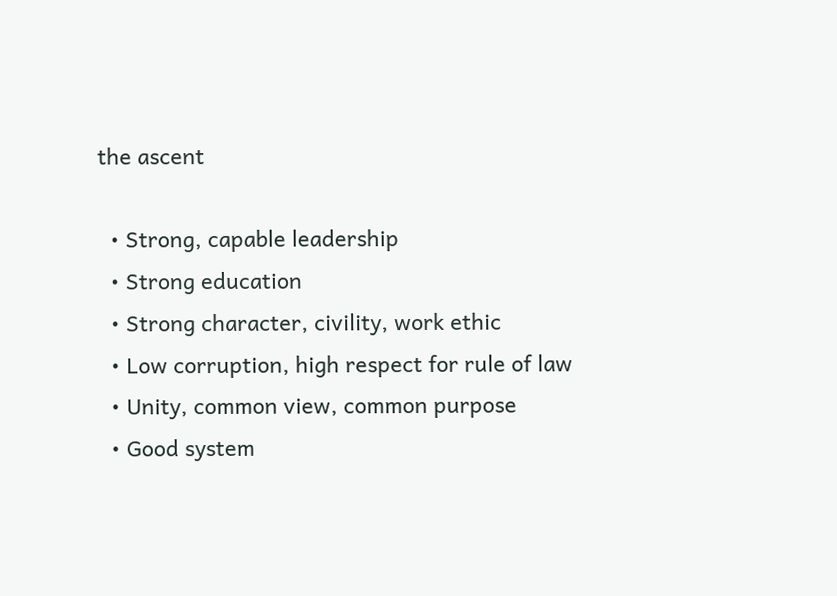the ascent

  • Strong, capable leadership
  • Strong education
  • Strong character, civility, work ethic
  • Low corruption, high respect for rule of law
  • Unity, common view, common purpose
  • Good system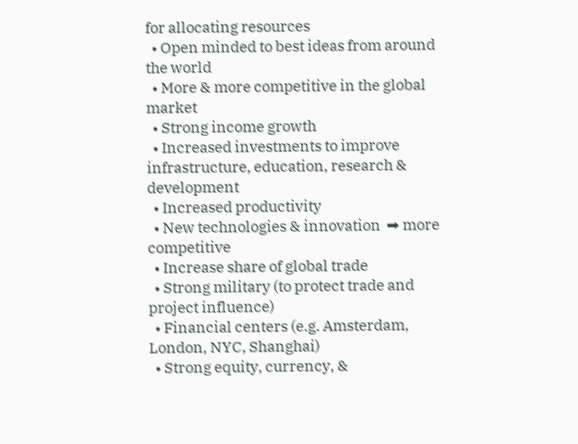for allocating resources
  • Open minded to best ideas from around the world
  • More & more competitive in the global market
  • Strong income growth
  • Increased investments to improve infrastructure, education, research & development
  • Increased productivity
  • New technologies & innovation  ➡ more competitive
  • Increase share of global trade
  • Strong military (to protect trade and project influence)
  • Financial centers (e.g. Amsterdam, London, NYC, Shanghai)
  • Strong equity, currency, &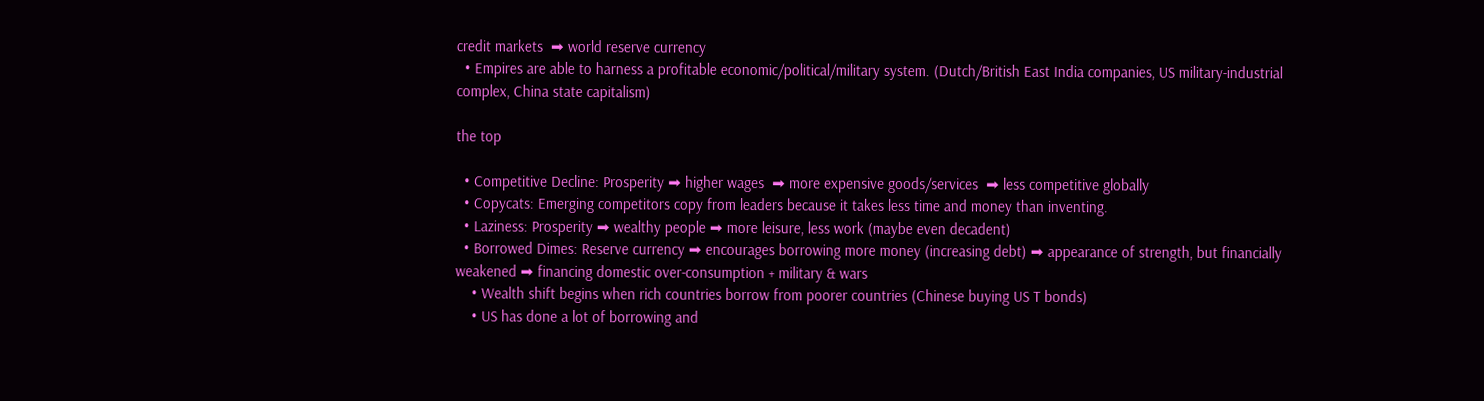credit markets  ➡ world reserve currency
  • Empires are able to harness a profitable economic/political/military system. (Dutch/British East India companies, US military-industrial complex, China state capitalism)

the top

  • Competitive Decline: Prosperity ➡ higher wages  ➡ more expensive goods/services  ➡ less competitive globally
  • Copycats: Emerging competitors copy from leaders because it takes less time and money than inventing.
  • Laziness: Prosperity ➡ wealthy people ➡ more leisure, less work (maybe even decadent)
  • Borrowed Dimes: Reserve currency ➡ encourages borrowing more money (increasing debt) ➡ appearance of strength, but financially weakened ➡ financing domestic over-consumption + military & wars
    • Wealth shift begins when rich countries borrow from poorer countries (Chinese buying US T bonds)
    • US has done a lot of borrowing and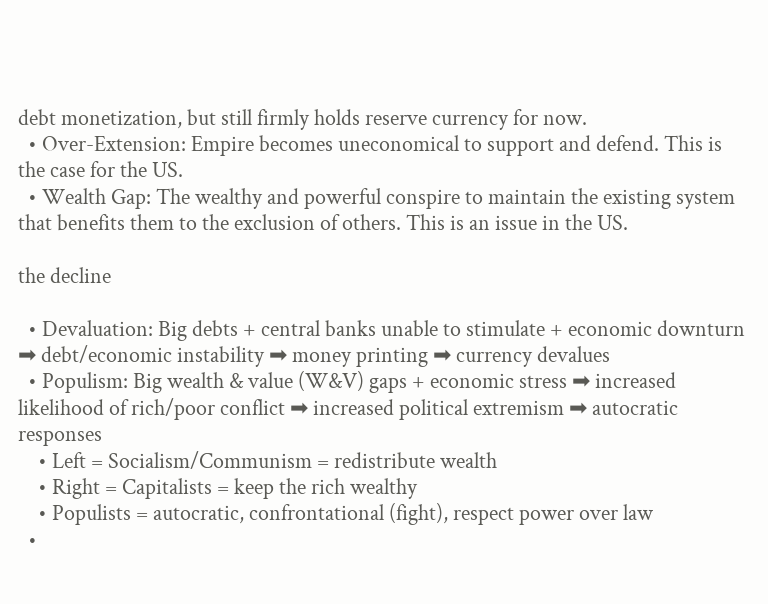debt monetization, but still firmly holds reserve currency for now.
  • Over-Extension: Empire becomes uneconomical to support and defend. This is the case for the US.
  • Wealth Gap: The wealthy and powerful conspire to maintain the existing system that benefits them to the exclusion of others. This is an issue in the US.

the decline

  • Devaluation: Big debts + central banks unable to stimulate + economic downturn ➡ debt/economic instability ➡ money printing ➡ currency devalues
  • Populism: Big wealth & value (W&V) gaps + economic stress ➡ increased likelihood of rich/poor conflict ➡ increased political extremism ➡ autocratic responses
    • Left = Socialism/Communism = redistribute wealth
    • Right = Capitalists = keep the rich wealthy
    • Populists = autocratic, confrontational (fight), respect power over law
  •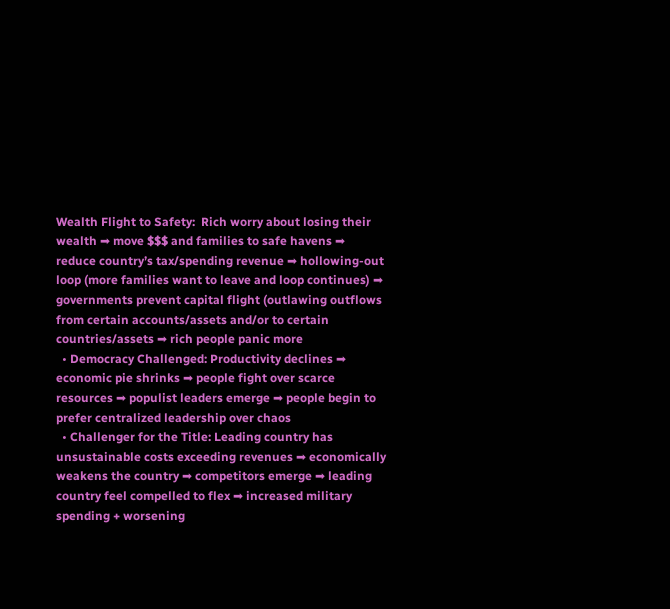Wealth Flight to Safety:  Rich worry about losing their wealth ➡ move $$$ and families to safe havens ➡ reduce country’s tax/spending revenue ➡ hollowing-out loop (more families want to leave and loop continues) ➡ governments prevent capital flight (outlawing outflows from certain accounts/assets and/or to certain countries/assets ➡ rich people panic more
  • Democracy Challenged: Productivity declines ➡ economic pie shrinks ➡ people fight over scarce resources ➡ populist leaders emerge ➡ people begin to prefer centralized leadership over chaos
  • Challenger for the Title: Leading country has unsustainable costs exceeding revenues ➡ economically weakens the country ➡ competitors emerge ➡ leading country feel compelled to flex ➡ increased military spending + worsening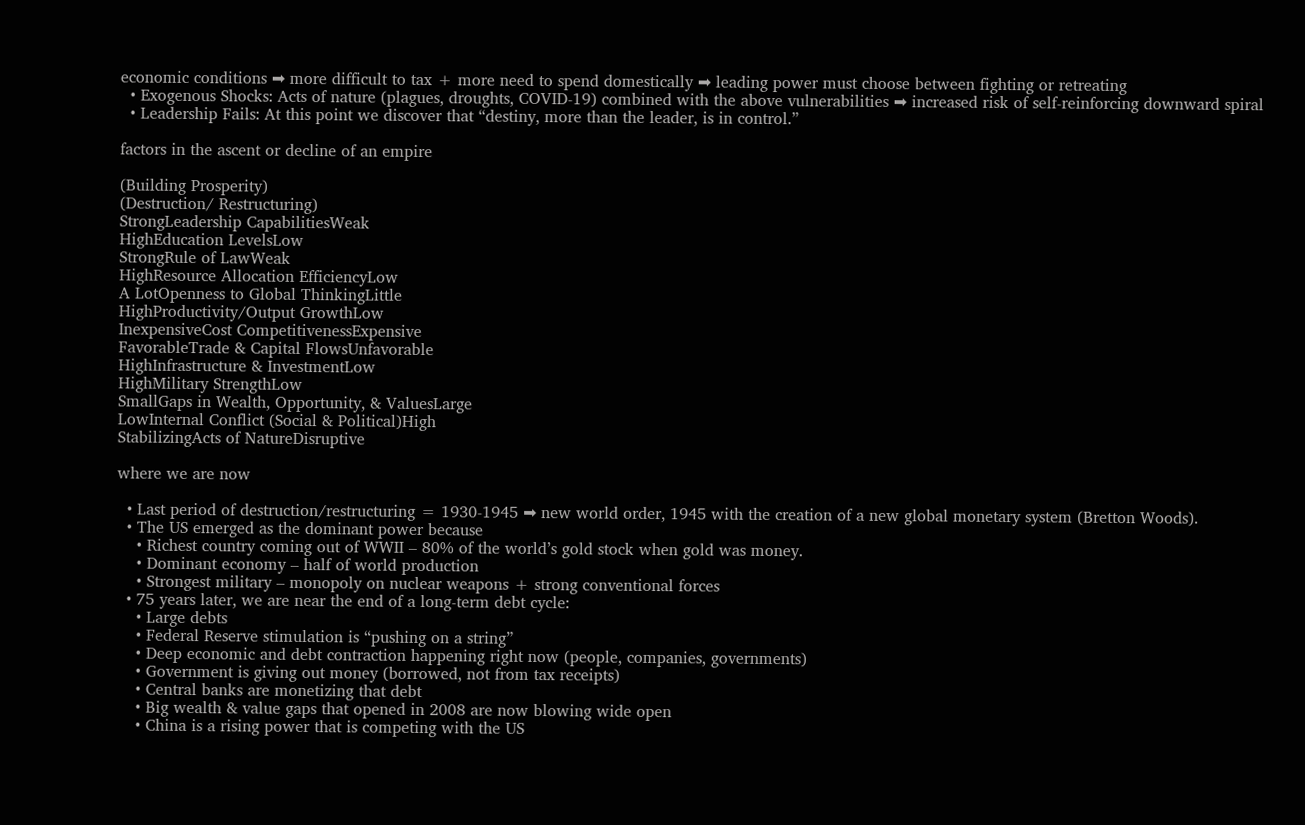economic conditions ➡ more difficult to tax + more need to spend domestically ➡ leading power must choose between fighting or retreating
  • Exogenous Shocks: Acts of nature (plagues, droughts, COVID-19) combined with the above vulnerabilities ➡ increased risk of self-reinforcing downward spiral
  • Leadership Fails: At this point we discover that “destiny, more than the leader, is in control.”

factors in the ascent or decline of an empire

(Building Prosperity)
(Destruction/ Restructuring)
StrongLeadership CapabilitiesWeak
HighEducation LevelsLow
StrongRule of LawWeak
HighResource Allocation EfficiencyLow
A LotOpenness to Global ThinkingLittle
HighProductivity/Output GrowthLow
InexpensiveCost CompetitivenessExpensive
FavorableTrade & Capital FlowsUnfavorable
HighInfrastructure & InvestmentLow
HighMilitary StrengthLow
SmallGaps in Wealth, Opportunity, & ValuesLarge
LowInternal Conflict (Social & Political)High
StabilizingActs of NatureDisruptive

where we are now

  • Last period of destruction/restructuring = 1930-1945 ➡ new world order, 1945 with the creation of a new global monetary system (Bretton Woods).
  • The US emerged as the dominant power because
    • Richest country coming out of WWII – 80% of the world’s gold stock when gold was money.
    • Dominant economy – half of world production
    • Strongest military – monopoly on nuclear weapons + strong conventional forces
  • 75 years later, we are near the end of a long-term debt cycle:
    • Large debts
    • Federal Reserve stimulation is “pushing on a string”
    • Deep economic and debt contraction happening right now (people, companies, governments)
    • Government is giving out money (borrowed, not from tax receipts)
    • Central banks are monetizing that debt
    • Big wealth & value gaps that opened in 2008 are now blowing wide open
    • China is a rising power that is competing with the US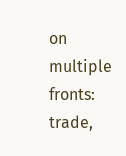on multiple fronts: trade,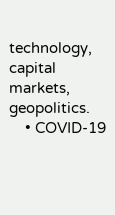technology, capital markets, geopolitics.
    • COVID-19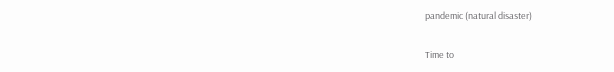pandemic (natural disaster)

Time to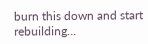burn this down and start rebuilding…